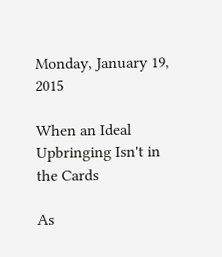Monday, January 19, 2015

When an Ideal Upbringing Isn't in the Cards

As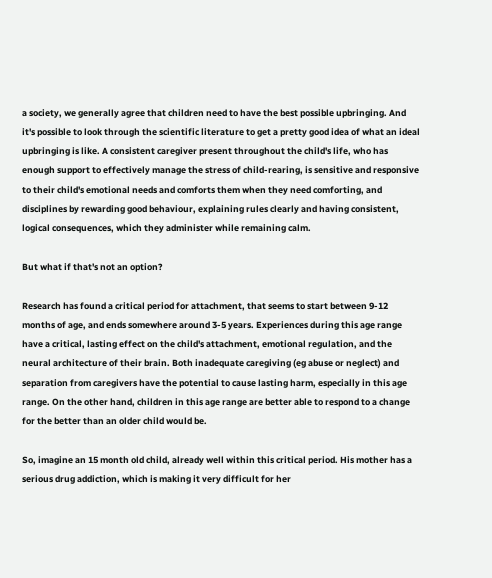a society, we generally agree that children need to have the best possible upbringing. And it's possible to look through the scientific literature to get a pretty good idea of what an ideal upbringing is like. A consistent caregiver present throughout the child's life, who has enough support to effectively manage the stress of child-rearing, is sensitive and responsive to their child's emotional needs and comforts them when they need comforting, and disciplines by rewarding good behaviour, explaining rules clearly and having consistent, logical consequences, which they administer while remaining calm.

But what if that's not an option?

Research has found a critical period for attachment, that seems to start between 9-12 months of age, and ends somewhere around 3-5 years. Experiences during this age range have a critical, lasting effect on the child's attachment, emotional regulation, and the neural architecture of their brain. Both inadequate caregiving (eg abuse or neglect) and separation from caregivers have the potential to cause lasting harm, especially in this age range. On the other hand, children in this age range are better able to respond to a change for the better than an older child would be.

So, imagine an 15 month old child, already well within this critical period. His mother has a serious drug addiction, which is making it very difficult for her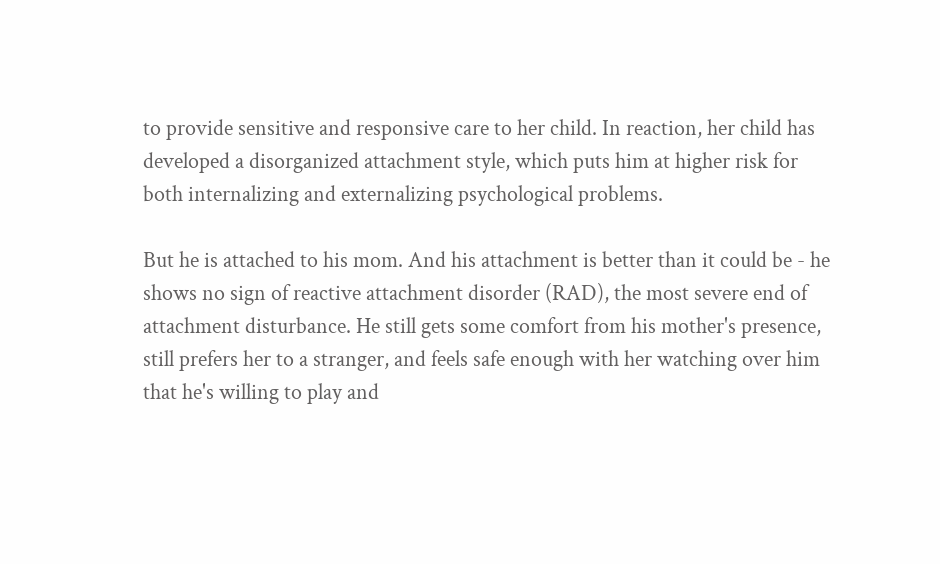to provide sensitive and responsive care to her child. In reaction, her child has developed a disorganized attachment style, which puts him at higher risk for both internalizing and externalizing psychological problems.

But he is attached to his mom. And his attachment is better than it could be - he shows no sign of reactive attachment disorder (RAD), the most severe end of attachment disturbance. He still gets some comfort from his mother's presence, still prefers her to a stranger, and feels safe enough with her watching over him that he's willing to play and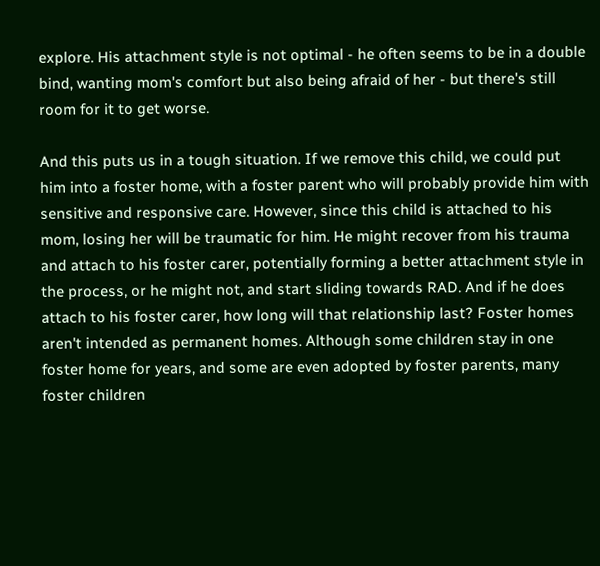explore. His attachment style is not optimal - he often seems to be in a double bind, wanting mom's comfort but also being afraid of her - but there's still room for it to get worse.

And this puts us in a tough situation. If we remove this child, we could put him into a foster home, with a foster parent who will probably provide him with sensitive and responsive care. However, since this child is attached to his mom, losing her will be traumatic for him. He might recover from his trauma and attach to his foster carer, potentially forming a better attachment style in the process, or he might not, and start sliding towards RAD. And if he does attach to his foster carer, how long will that relationship last? Foster homes aren't intended as permanent homes. Although some children stay in one foster home for years, and some are even adopted by foster parents, many foster children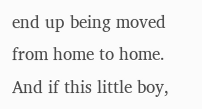end up being moved from home to home. And if this little boy,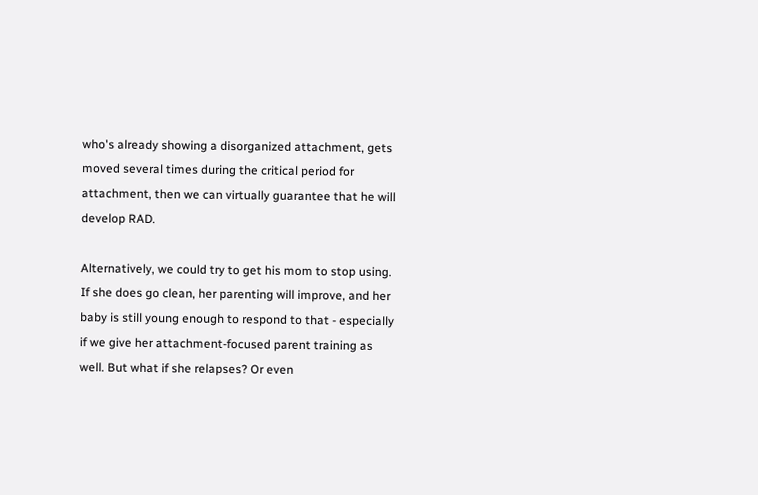who's already showing a disorganized attachment, gets moved several times during the critical period for attachment, then we can virtually guarantee that he will develop RAD.

Alternatively, we could try to get his mom to stop using. If she does go clean, her parenting will improve, and her baby is still young enough to respond to that - especially if we give her attachment-focused parent training as well. But what if she relapses? Or even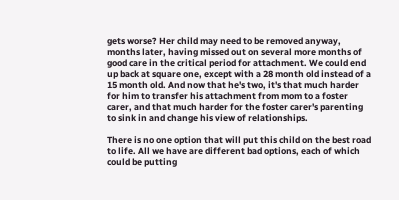gets worse? Her child may need to be removed anyway, months later, having missed out on several more months of good care in the critical period for attachment. We could end up back at square one, except with a 28 month old instead of a 15 month old. And now that he's two, it's that much harder for him to transfer his attachment from mom to a foster carer, and that much harder for the foster carer's parenting to sink in and change his view of relationships.

There is no one option that will put this child on the best road to life. All we have are different bad options, each of which could be putting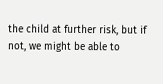the child at further risk, but if not, we might be able to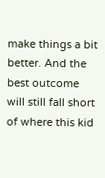make things a bit better. And the best outcome will still fall short of where this kid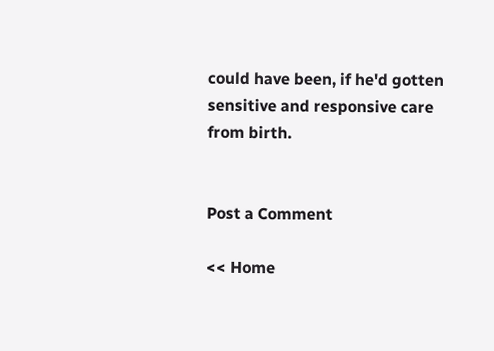could have been, if he'd gotten sensitive and responsive care from birth.


Post a Comment

<< Home